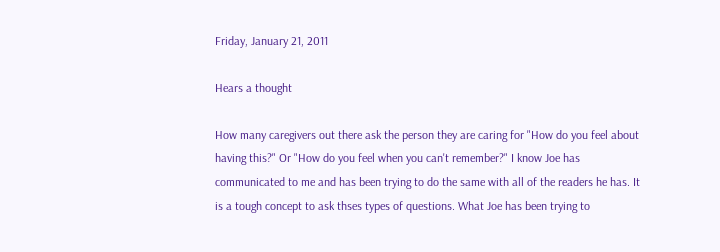Friday, January 21, 2011

Hears a thought

How many caregivers out there ask the person they are caring for "How do you feel about having this?" Or "How do you feel when you can't remember?" I know Joe has communicated to me and has been trying to do the same with all of the readers he has. It is a tough concept to ask thses types of questions. What Joe has been trying to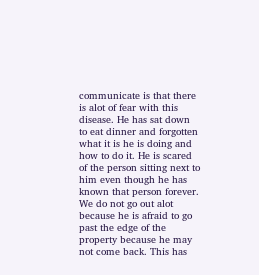communicate is that there is alot of fear with this disease. He has sat down to eat dinner and forgotten what it is he is doing and how to do it. He is scared of the person sitting next to him even though he has known that person forever. We do not go out alot because he is afraid to go past the edge of the property because he may not come back. This has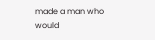made a man who would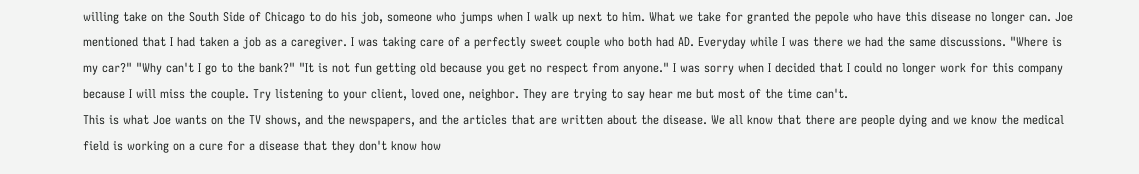willing take on the South Side of Chicago to do his job, someone who jumps when I walk up next to him. What we take for granted the pepole who have this disease no longer can. Joe mentioned that I had taken a job as a caregiver. I was taking care of a perfectly sweet couple who both had AD. Everyday while I was there we had the same discussions. "Where is my car?" "Why can't I go to the bank?" "It is not fun getting old because you get no respect from anyone." I was sorry when I decided that I could no longer work for this company because I will miss the couple. Try listening to your client, loved one, neighbor. They are trying to say hear me but most of the time can't.
This is what Joe wants on the TV shows, and the newspapers, and the articles that are written about the disease. We all know that there are people dying and we know the medical field is working on a cure for a disease that they don't know how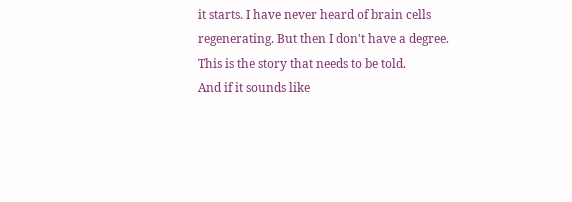it starts. I have never heard of brain cells regenerating. But then I don't have a degree.
This is the story that needs to be told.
And if it sounds like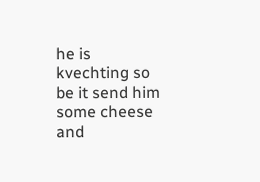he is kvechting so be it send him some cheese and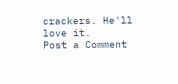crackers. He'll love it.
Post a Comment